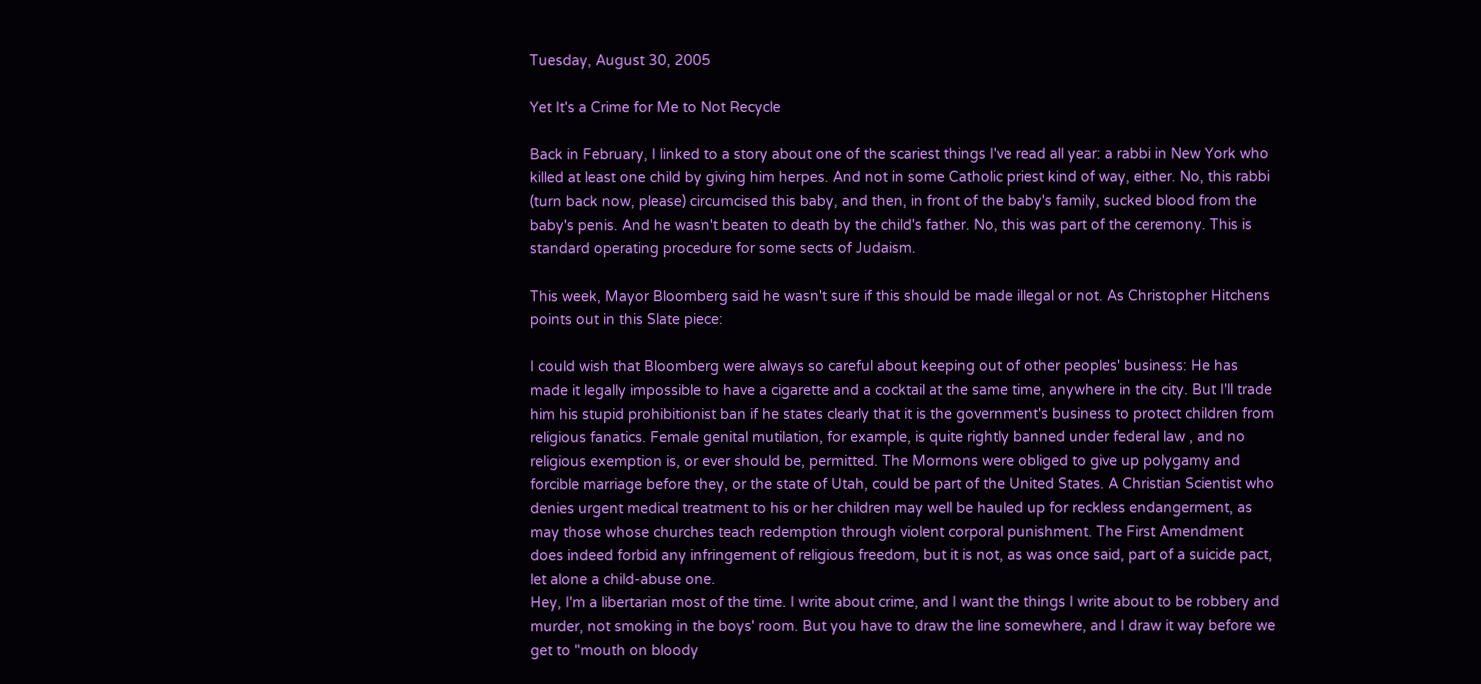Tuesday, August 30, 2005

Yet It's a Crime for Me to Not Recycle

Back in February, I linked to a story about one of the scariest things I've read all year: a rabbi in New York who killed at least one child by giving him herpes. And not in some Catholic priest kind of way, either. No, this rabbi (turn back now, please) circumcised this baby, and then, in front of the baby's family, sucked blood from the baby's penis. And he wasn't beaten to death by the child's father. No, this was part of the ceremony. This is standard operating procedure for some sects of Judaism.

This week, Mayor Bloomberg said he wasn't sure if this should be made illegal or not. As Christopher Hitchens points out in this Slate piece:

I could wish that Bloomberg were always so careful about keeping out of other peoples' business: He has made it legally impossible to have a cigarette and a cocktail at the same time, anywhere in the city. But I'll trade him his stupid prohibitionist ban if he states clearly that it is the government's business to protect children from religious fanatics. Female genital mutilation, for example, is quite rightly banned under federal law , and no religious exemption is, or ever should be, permitted. The Mormons were obliged to give up polygamy and forcible marriage before they, or the state of Utah, could be part of the United States. A Christian Scientist who denies urgent medical treatment to his or her children may well be hauled up for reckless endangerment, as may those whose churches teach redemption through violent corporal punishment. The First Amendment does indeed forbid any infringement of religious freedom, but it is not, as was once said, part of a suicide pact, let alone a child-abuse one.
Hey, I'm a libertarian most of the time. I write about crime, and I want the things I write about to be robbery and murder, not smoking in the boys' room. But you have to draw the line somewhere, and I draw it way before we get to "mouth on bloody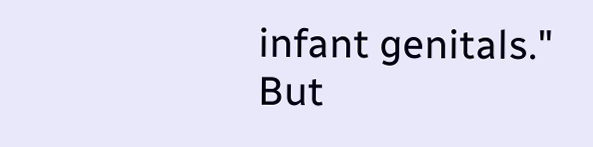infant genitals." But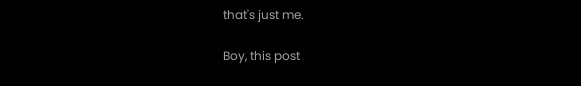that's just me.

Boy, this post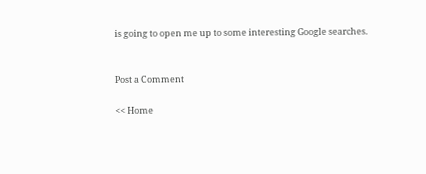is going to open me up to some interesting Google searches.


Post a Comment

<< Home